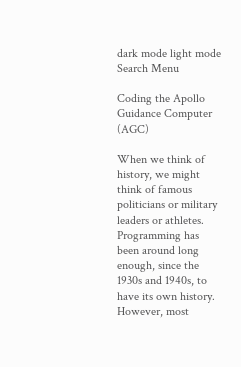dark mode light mode Search Menu

Coding the Apollo Guidance Computer (AGC)

When we think of history, we might think of famous politicians or military leaders or athletes. Programming has been around long enough, since the 1930s and 1940s, to have its own history. However, most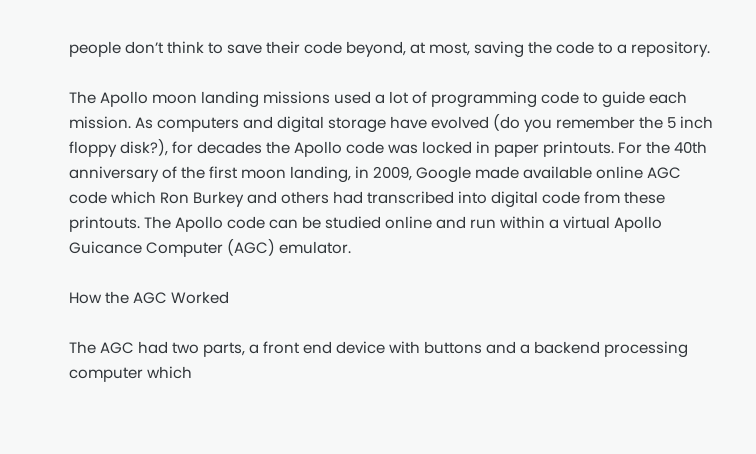people don’t think to save their code beyond, at most, saving the code to a repository.

The Apollo moon landing missions used a lot of programming code to guide each mission. As computers and digital storage have evolved (do you remember the 5 inch floppy disk?), for decades the Apollo code was locked in paper printouts. For the 40th anniversary of the first moon landing, in 2009, Google made available online AGC code which Ron Burkey and others had transcribed into digital code from these printouts. The Apollo code can be studied online and run within a virtual Apollo Guicance Computer (AGC) emulator.

How the AGC Worked

The AGC had two parts, a front end device with buttons and a backend processing computer which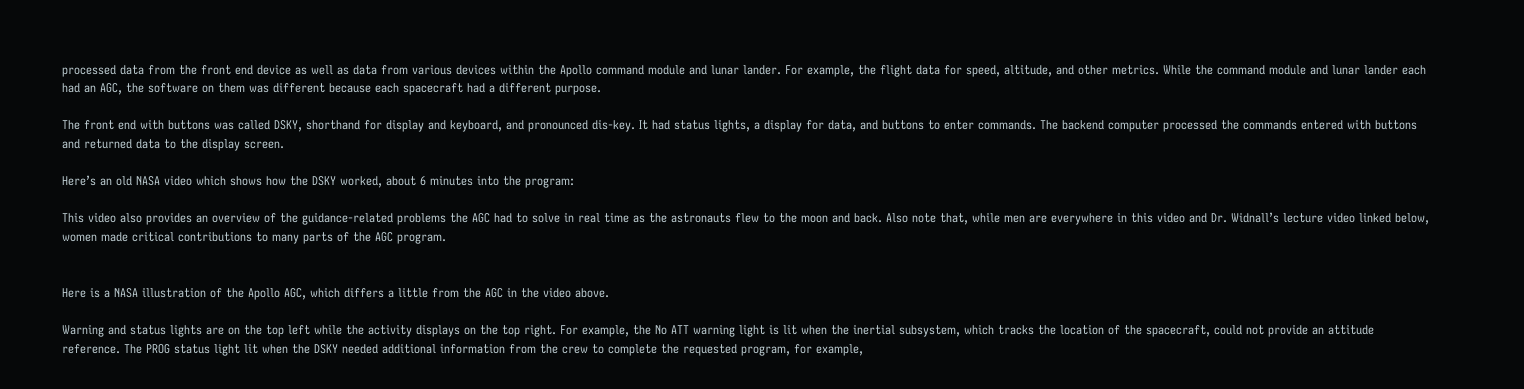processed data from the front end device as well as data from various devices within the Apollo command module and lunar lander. For example, the flight data for speed, altitude, and other metrics. While the command module and lunar lander each had an AGC, the software on them was different because each spacecraft had a different purpose.

The front end with buttons was called DSKY, shorthand for display and keyboard, and pronounced dis-key. It had status lights, a display for data, and buttons to enter commands. The backend computer processed the commands entered with buttons and returned data to the display screen.

Here’s an old NASA video which shows how the DSKY worked, about 6 minutes into the program:

This video also provides an overview of the guidance-related problems the AGC had to solve in real time as the astronauts flew to the moon and back. Also note that, while men are everywhere in this video and Dr. Widnall’s lecture video linked below, women made critical contributions to many parts of the AGC program.


Here is a NASA illustration of the Apollo AGC, which differs a little from the AGC in the video above.

Warning and status lights are on the top left while the activity displays on the top right. For example, the No ATT warning light is lit when the inertial subsystem, which tracks the location of the spacecraft, could not provide an attitude reference. The PROG status light lit when the DSKY needed additional information from the crew to complete the requested program, for example,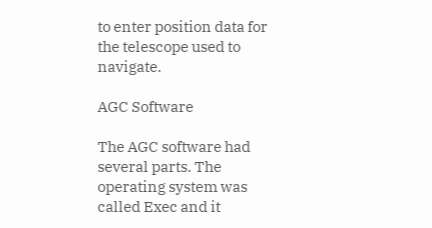to enter position data for the telescope used to navigate.

AGC Software

The AGC software had several parts. The operating system was called Exec and it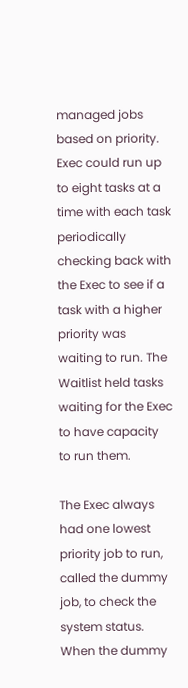managed jobs based on priority. Exec could run up to eight tasks at a time with each task periodically checking back with the Exec to see if a task with a higher priority was waiting to run. The Waitlist held tasks waiting for the Exec to have capacity to run them.

The Exec always had one lowest priority job to run, called the dummy job, to check the system status. When the dummy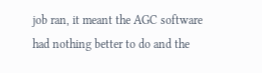job ran, it meant the AGC software had nothing better to do and the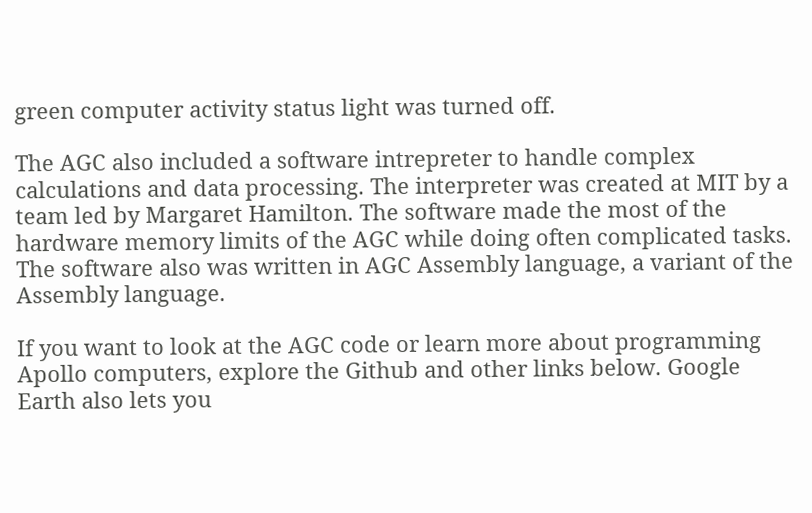green computer activity status light was turned off.

The AGC also included a software intrepreter to handle complex calculations and data processing. The interpreter was created at MIT by a team led by Margaret Hamilton. The software made the most of the hardware memory limits of the AGC while doing often complicated tasks. The software also was written in AGC Assembly language, a variant of the Assembly language.

If you want to look at the AGC code or learn more about programming Apollo computers, explore the Github and other links below. Google Earth also lets you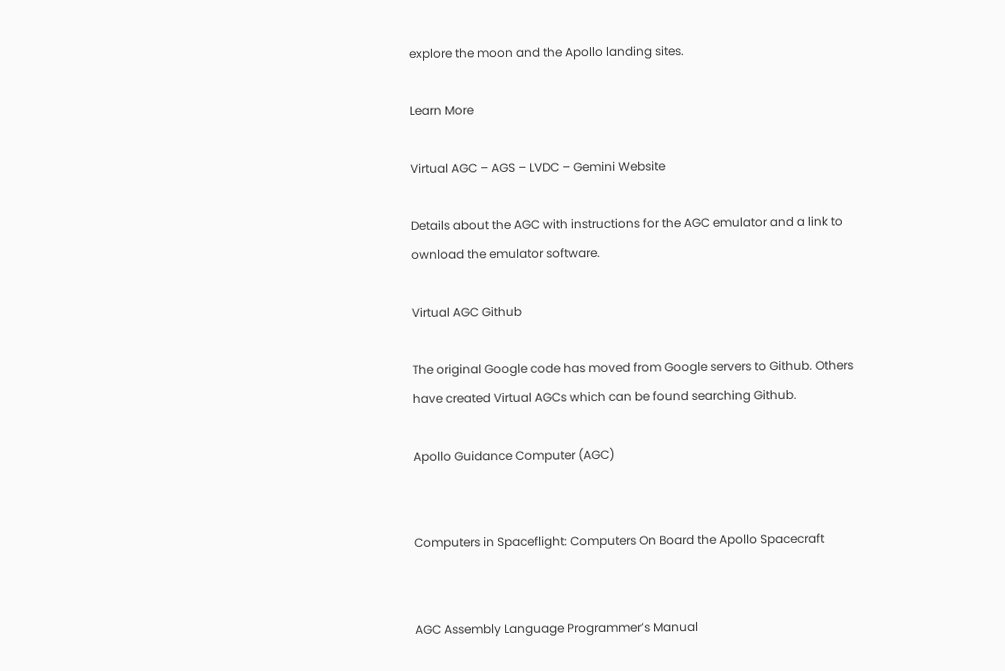explore the moon and the Apollo landing sites.

Learn More

Virtual AGC – AGS – LVDC – Gemini Website

Details about the AGC with instructions for the AGC emulator and a link to ownload the emulator software.

Virtual AGC Github

The original Google code has moved from Google servers to Github. Others have created Virtual AGCs which can be found searching Github.

Apollo Guidance Computer (AGC)


Computers in Spaceflight: Computers On Board the Apollo Spacecraft


AGC Assembly Language Programmer’s Manual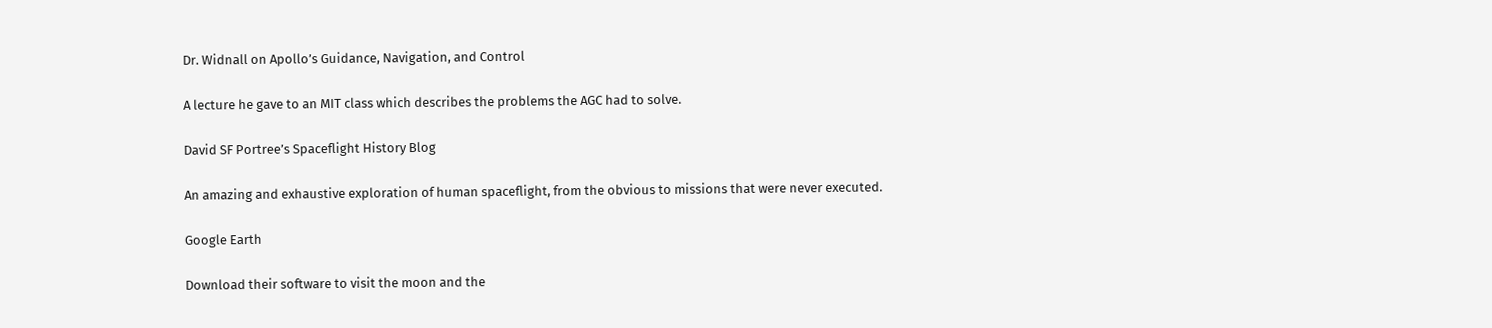Dr. Widnall on Apollo’s Guidance, Navigation, and Control

A lecture he gave to an MIT class which describes the problems the AGC had to solve.

David SF Portree’s Spaceflight History Blog

An amazing and exhaustive exploration of human spaceflight, from the obvious to missions that were never executed.

Google Earth

Download their software to visit the moon and the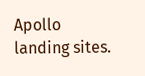Apollo landing sites.